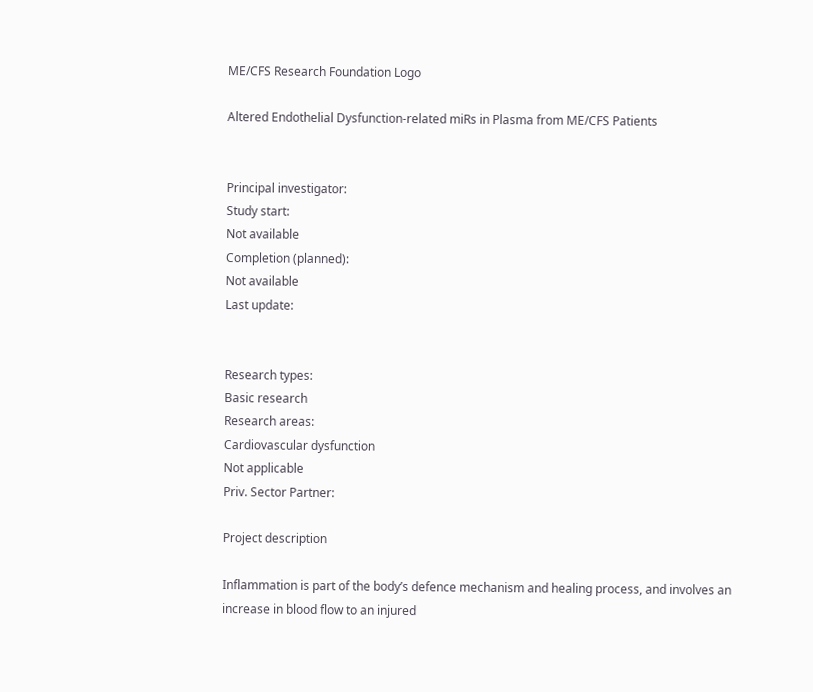ME/CFS Research Foundation Logo

Altered Endothelial Dysfunction‐related miRs in Plasma from ME/CFS Patients


Principal investigator:
Study start:
Not available
Completion (planned):
Not available
Last update:


Research types:
Basic research
Research areas:
Cardiovascular dysfunction
Not applicable
Priv. Sector Partner:

Project description

Inflammation is part of the body’s defence mechanism and healing process, and involves an increase in blood flow to an injured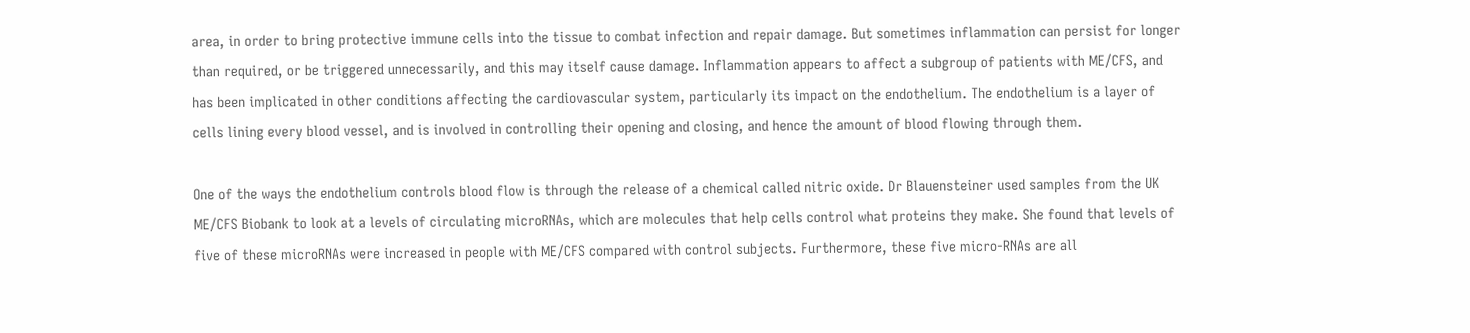area, in order to bring protective immune cells into the tissue to combat infection and repair damage. But sometimes inflammation can persist for longer than required, or be triggered unnecessarily, and this may itself cause damage. Inflammation appears to affect a subgroup of patients with ME/CFS, and has been implicated in other conditions affecting the cardiovascular system, particularly its impact on the endothelium. The endothelium is a layer of cells lining every blood vessel, and is involved in controlling their opening and closing, and hence the amount of blood flowing through them.

One of the ways the endothelium controls blood flow is through the release of a chemical called nitric oxide. Dr Blauensteiner used samples from the UK ME/CFS Biobank to look at a levels of circulating microRNAs, which are molecules that help cells control what proteins they make. She found that levels of five of these microRNAs were increased in people with ME/CFS compared with control subjects. Furthermore, these five micro-RNAs are all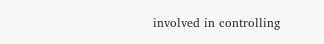involved in controlling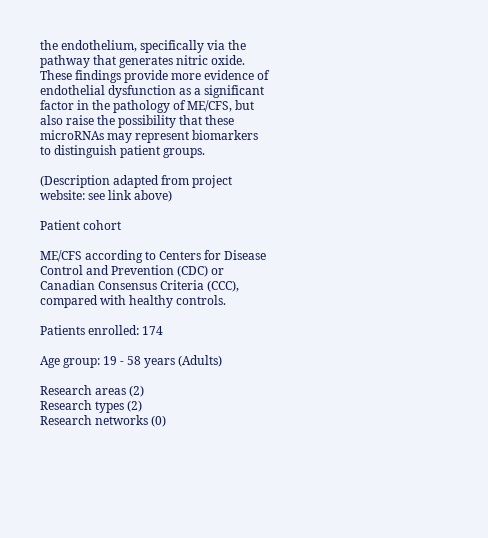the endothelium, specifically via the pathway that generates nitric oxide. These findings provide more evidence of endothelial dysfunction as a significant factor in the pathology of ME/CFS, but also raise the possibility that these microRNAs may represent biomarkers to distinguish patient groups.

(Description adapted from project website: see link above)

Patient cohort

ME/CFS according to Centers for Disease Control and Prevention (CDC) or Canadian Consensus Criteria (CCC), compared with healthy controls.

Patients enrolled: 174

Age group: 19 - 58 years (Adults)

Research areas (2)
Research types (2)
Research networks (0)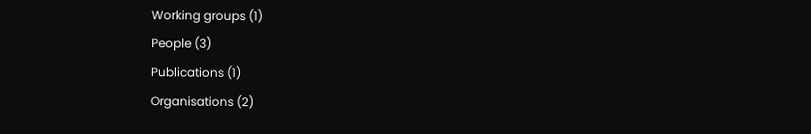Working groups (1)
People (3)
Publications (1)
Organisations (2)